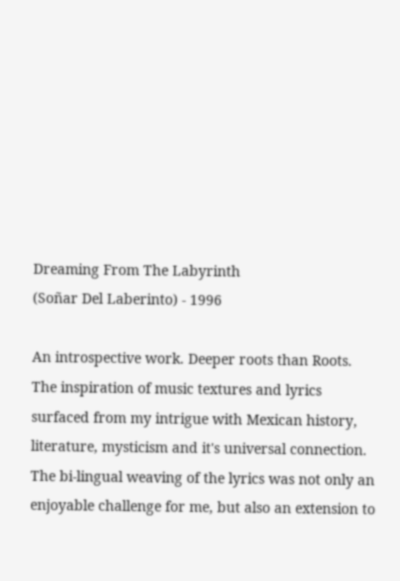Dreaming From The Labyrinth
(Soñar Del Laberinto) - 1996

An introspective work. Deeper roots than Roots. The inspiration of music textures and lyrics surfaced from my intrigue with Mexican history, literature, mysticism and it's universal connection. The bi-lingual weaving of the lyrics was not only an enjoyable challenge for me, but also an extension to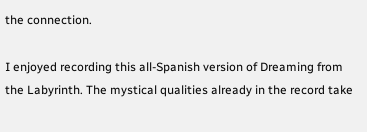the connection.

I enjoyed recording this all-Spanish version of Dreaming from the Labyrinth. The mystical qualities already in the record take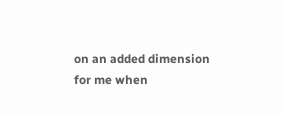on an added dimension for me when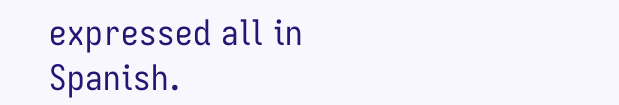expressed all in Spanish.